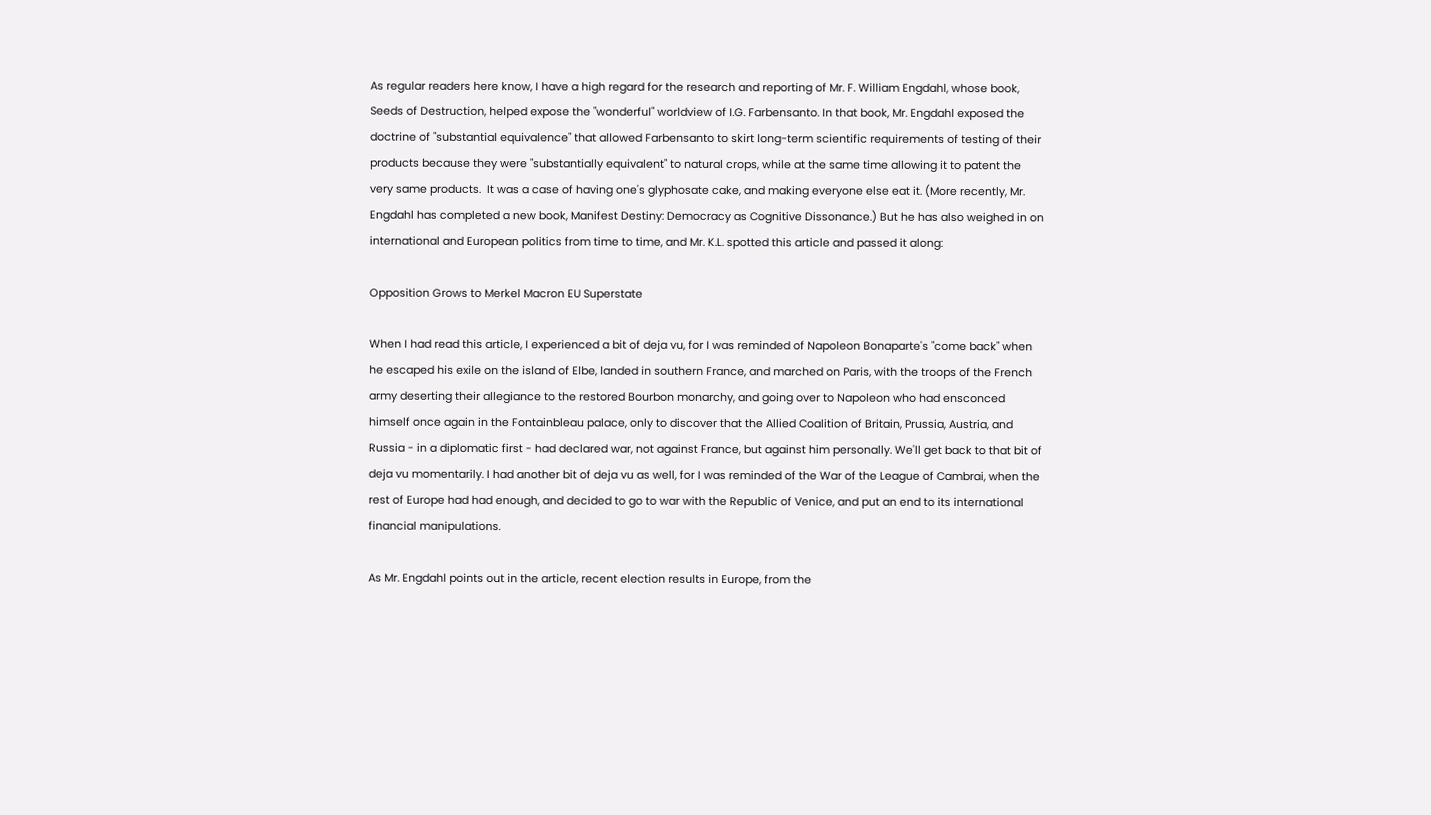As regular readers here know, I have a high regard for the research and reporting of Mr. F. William Engdahl, whose book, Seeds of Destruction, helped expose the "wonderful" worldview of I.G. Farbensanto. In that book, Mr. Engdahl exposed the doctrine of "substantial equivalence" that allowed Farbensanto to skirt long-term scientific requirements of testing of their products because they were "substantially equivalent" to natural crops, while at the same time allowing it to patent the very same products.  It was a case of having one's glyphosate cake, and making everyone else eat it. (More recently, Mr. Engdahl has completed a new book, Manifest Destiny: Democracy as Cognitive Dissonance.) But he has also weighed in on international and European politics from time to time, and Mr. K.L. spotted this article and passed it along:

Opposition Grows to Merkel Macron EU Superstate

When I had read this article, I experienced a bit of deja vu, for I was reminded of Napoleon Bonaparte's "come back" when he escaped his exile on the island of Elbe, landed in southern France, and marched on Paris, with the troops of the French army deserting their allegiance to the restored Bourbon monarchy, and going over to Napoleon who had ensconced himself once again in the Fontainbleau palace, only to discover that the Allied Coalition of Britain, Prussia, Austria, and Russia - in a diplomatic first - had declared war, not against France, but against him personally. We'll get back to that bit of deja vu momentarily. I had another bit of deja vu as well, for I was reminded of the War of the League of Cambrai, when the rest of Europe had had enough, and decided to go to war with the Republic of Venice, and put an end to its international financial manipulations.

As Mr. Engdahl points out in the article, recent election results in Europe, from the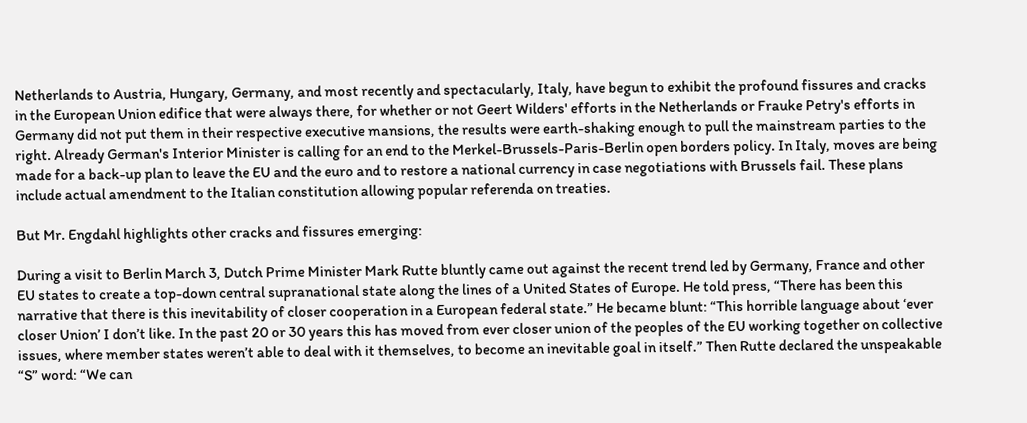Netherlands to Austria, Hungary, Germany, and most recently and spectacularly, Italy, have begun to exhibit the profound fissures and cracks in the European Union edifice that were always there, for whether or not Geert Wilders' efforts in the Netherlands or Frauke Petry's efforts in Germany did not put them in their respective executive mansions, the results were earth-shaking enough to pull the mainstream parties to the right. Already German's Interior Minister is calling for an end to the Merkel-Brussels-Paris-Berlin open borders policy. In Italy, moves are being made for a back-up plan to leave the EU and the euro and to restore a national currency in case negotiations with Brussels fail. These plans include actual amendment to the Italian constitution allowing popular referenda on treaties.

But Mr. Engdahl highlights other cracks and fissures emerging:

During a visit to Berlin March 3, Dutch Prime Minister Mark Rutte bluntly came out against the recent trend led by Germany, France and other EU states to create a top-down central supranational state along the lines of a United States of Europe. He told press, “There has been this narrative that there is this inevitability of closer cooperation in a European federal state.” He became blunt: “This horrible language about ‘ever closer Union’ I don’t like. In the past 20 or 30 years this has moved from ever closer union of the peoples of the EU working together on collective issues, where member states weren’t able to deal with it themselves, to become an inevitable goal in itself.” Then Rutte declared the unspeakable “S” word: “We can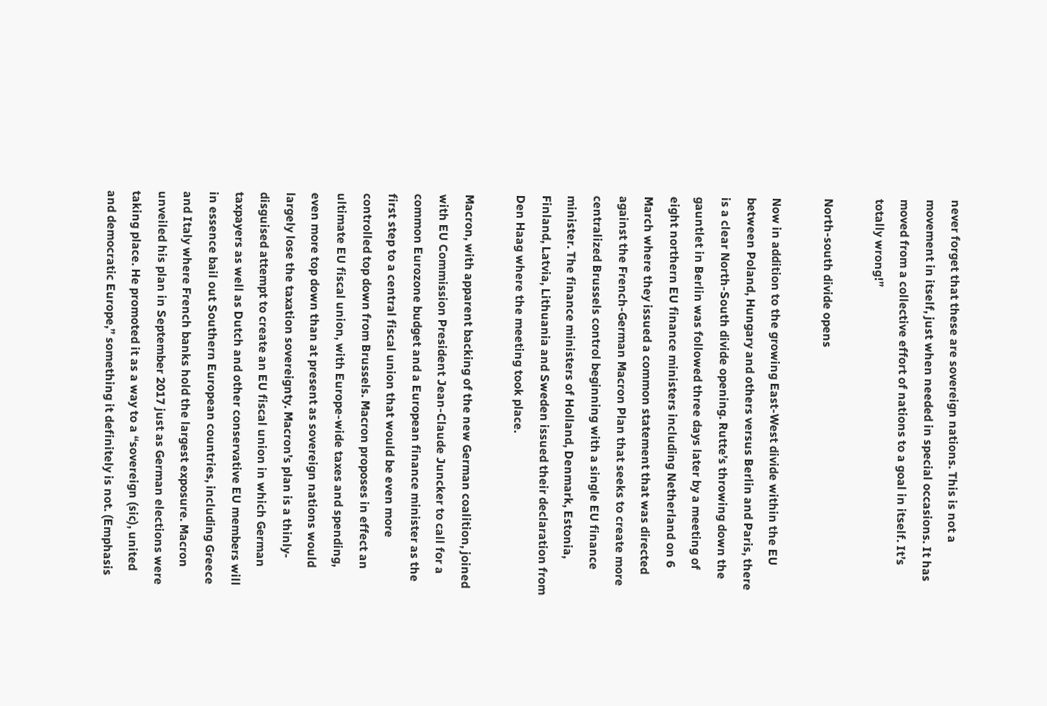never forget that these are sovereign nations. This is not a movement in itself, just when needed in special occasions. It has moved from a collective effort of nations to a goal in itself. It’s totally wrong!”

North-south divide opens

Now in addition to the growing East-West divide within the EU between Poland, Hungary and others versus Berlin and Paris, there is a clear North-South divide opening. Rutte’s throwing down the gauntlet in Berlin was followed three days later by a meeting of eight northern EU finance ministers including Netherland on 6 March where they issued a common statement that was directed against the French-German Macron Plan that seeks to create more centralized Brussels control beginning with a single EU finance minister. The finance ministers of Holland, Denmark, Estonia, Finland, Latvia, Lithuania and Sweden issued their declaration from Den Haag where the meeting took place.

Macron, with apparent backing of the new German coalition, joined with EU Commission President Jean-Claude Juncker to call for a common Eurozone budget and a European finance minister as the first step to a central fiscal union that would be even more controlled top down from Brussels. Macron proposes in effect an ultimate EU fiscal union, with Europe-wide taxes and spending, even more top down than at present as sovereign nations would largely lose the taxation sovereignty. Macron’s plan is a thinly-disguised attempt to create an EU fiscal union in which German taxpayers as well as Dutch and other conservative EU members will in essence bail out Southern European countries, including Greece and Italy where French banks hold the largest exposure. Macron unveiled his plan in September 2017 just as German elections were taking place. He promoted it as a way to a “sovereign (sic), united and democratic Europe,” something it definitely is not. (Emphasis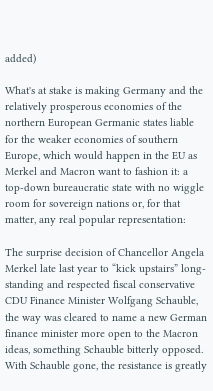added)

What's at stake is making Germany and the relatively prosperous economies of the northern European Germanic states liable for the weaker economies of southern Europe, which would happen in the EU as Merkel and Macron want to fashion it: a top-down bureaucratic state with no wiggle room for sovereign nations or, for that matter, any real popular representation:

The surprise decision of Chancellor Angela Merkel late last year to “kick upstairs” long-standing and respected fiscal conservative CDU Finance Minister Wolfgang Schauble, the way was cleared to name a new German finance minister more open to the Macron ideas, something Schauble bitterly opposed. With Schauble gone, the resistance is greatly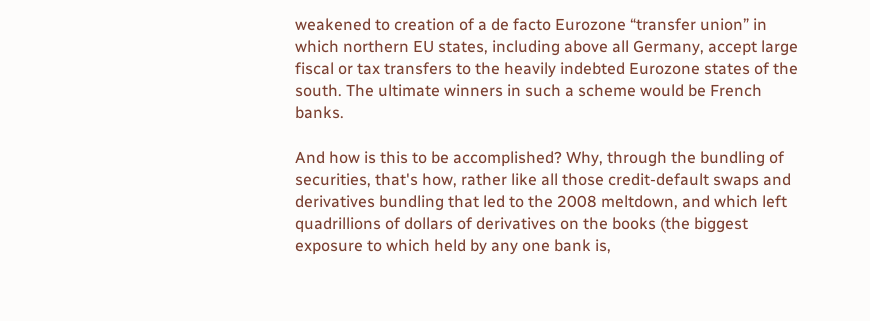weakened to creation of a de facto Eurozone “transfer union” in which northern EU states, including above all Germany, accept large fiscal or tax transfers to the heavily indebted Eurozone states of the south. The ultimate winners in such a scheme would be French banks.

And how is this to be accomplished? Why, through the bundling of securities, that's how, rather like all those credit-default swaps and derivatives bundling that led to the 2008 meltdown, and which left quadrillions of dollars of derivatives on the books (the biggest exposure to which held by any one bank is,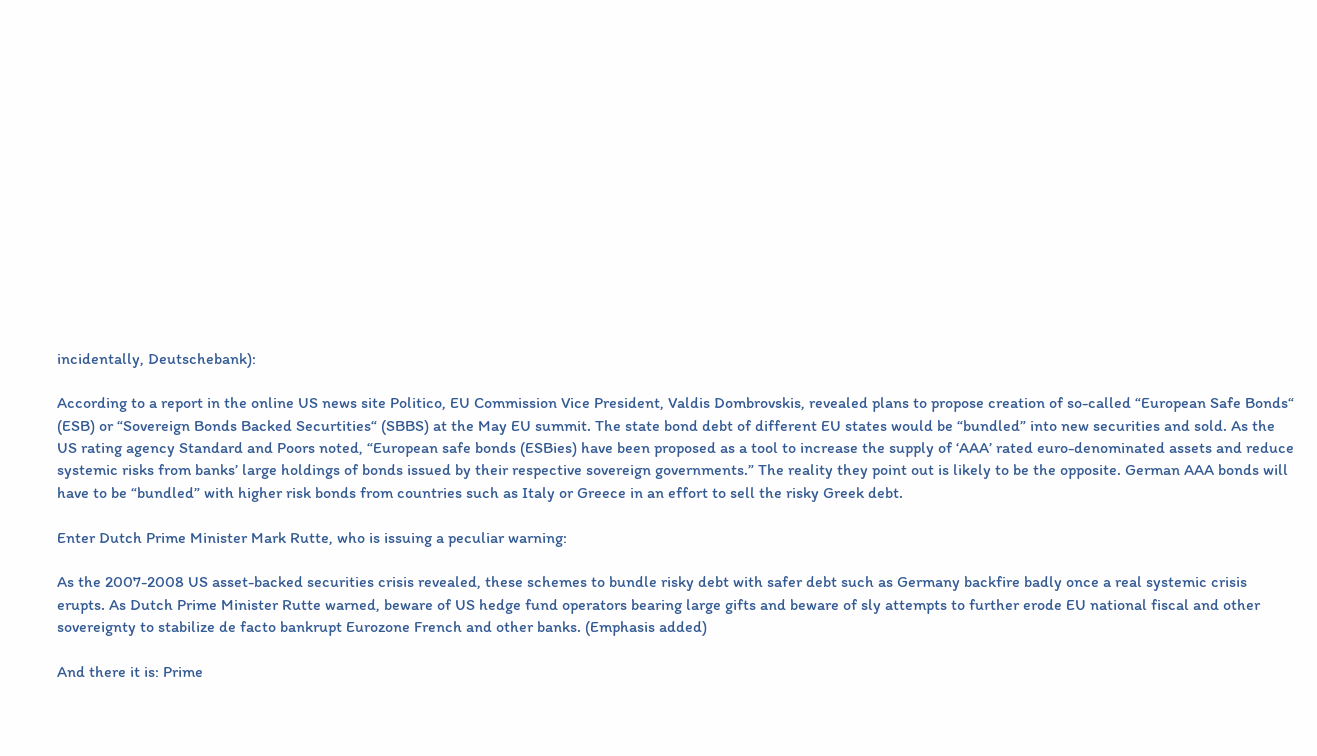incidentally, Deutschebank):

According to a report in the online US news site Politico, EU Commission Vice President, Valdis Dombrovskis, revealed plans to propose creation of so-called “European Safe Bonds“ (ESB) or “Sovereign Bonds Backed Securtities“ (SBBS) at the May EU summit. The state bond debt of different EU states would be “bundled” into new securities and sold. As the US rating agency Standard and Poors noted, “European safe bonds (ESBies) have been proposed as a tool to increase the supply of ‘AAA’ rated euro-denominated assets and reduce systemic risks from banks’ large holdings of bonds issued by their respective sovereign governments.” The reality they point out is likely to be the opposite. German AAA bonds will have to be “bundled” with higher risk bonds from countries such as Italy or Greece in an effort to sell the risky Greek debt.

Enter Dutch Prime Minister Mark Rutte, who is issuing a peculiar warning:

As the 2007-2008 US asset-backed securities crisis revealed, these schemes to bundle risky debt with safer debt such as Germany backfire badly once a real systemic crisis erupts. As Dutch Prime Minister Rutte warned, beware of US hedge fund operators bearing large gifts and beware of sly attempts to further erode EU national fiscal and other sovereignty to stabilize de facto bankrupt Eurozone French and other banks. (Emphasis added)

And there it is: Prime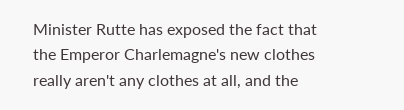Minister Rutte has exposed the fact that the Emperor Charlemagne's new clothes really aren't any clothes at all, and the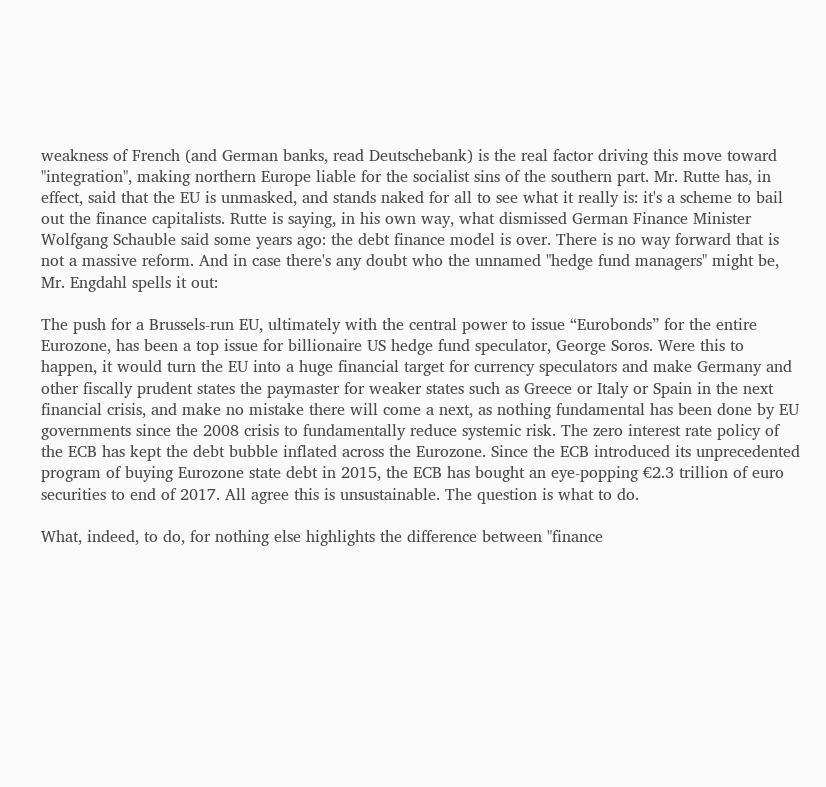weakness of French (and German banks, read Deutschebank) is the real factor driving this move toward "integration", making northern Europe liable for the socialist sins of the southern part. Mr. Rutte has, in effect, said that the EU is unmasked, and stands naked for all to see what it really is: it's a scheme to bail out the finance capitalists. Rutte is saying, in his own way, what dismissed German Finance Minister Wolfgang Schauble said some years ago: the debt finance model is over. There is no way forward that is not a massive reform. And in case there's any doubt who the unnamed "hedge fund managers" might be, Mr. Engdahl spells it out:

The push for a Brussels-run EU, ultimately with the central power to issue “Eurobonds” for the entire Eurozone, has been a top issue for billionaire US hedge fund speculator, George Soros. Were this to happen, it would turn the EU into a huge financial target for currency speculators and make Germany and other fiscally prudent states the paymaster for weaker states such as Greece or Italy or Spain in the next financial crisis, and make no mistake there will come a next, as nothing fundamental has been done by EU governments since the 2008 crisis to fundamentally reduce systemic risk. The zero interest rate policy of the ECB has kept the debt bubble inflated across the Eurozone. Since the ECB introduced its unprecedented program of buying Eurozone state debt in 2015, the ECB has bought an eye-popping €2.3 trillion of euro securities to end of 2017. All agree this is unsustainable. The question is what to do.

What, indeed, to do, for nothing else highlights the difference between "finance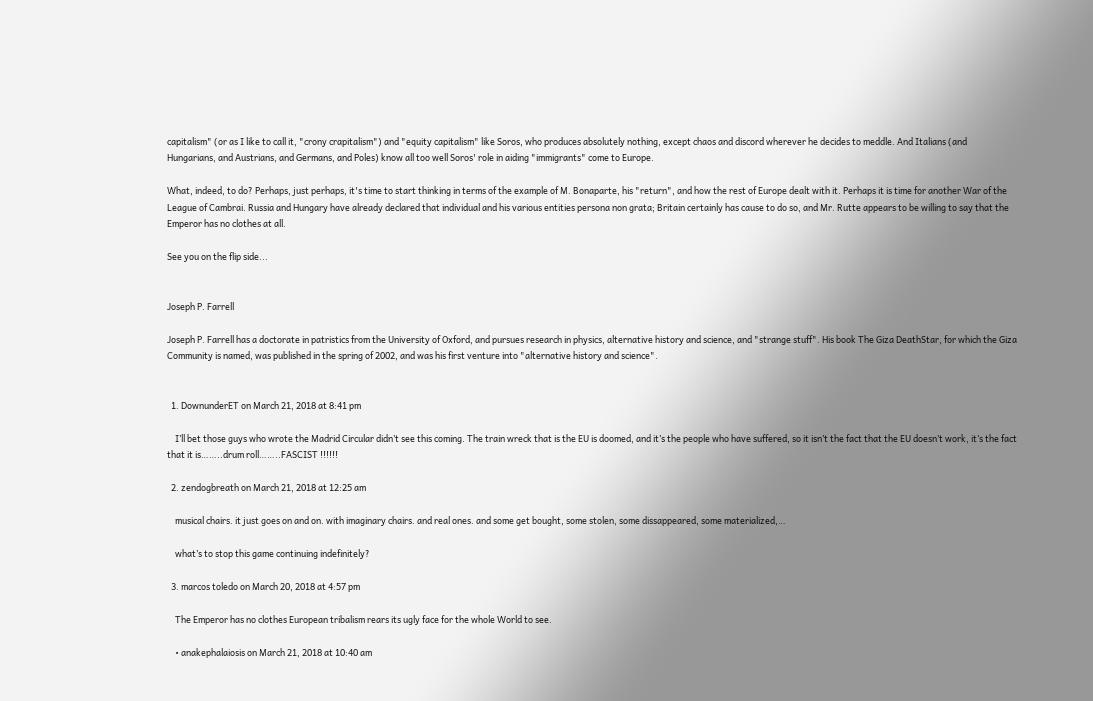capitalism" (or as I like to call it, "crony crapitalism") and "equity capitalism" like Soros, who produces absolutely nothing, except chaos and discord wherever he decides to meddle. And Italians (and Hungarians, and Austrians, and Germans, and Poles) know all too well Soros' role in aiding "immigrants" come to Europe.

What, indeed, to do? Perhaps, just perhaps, it's time to start thinking in terms of the example of M. Bonaparte, his "return", and how the rest of Europe dealt with it. Perhaps it is time for another War of the League of Cambrai. Russia and Hungary have already declared that individual and his various entities persona non grata; Britain certainly has cause to do so, and Mr. Rutte appears to be willing to say that the Emperor has no clothes at all.

See you on the flip side...


Joseph P. Farrell

Joseph P. Farrell has a doctorate in patristics from the University of Oxford, and pursues research in physics, alternative history and science, and "strange stuff". His book The Giza DeathStar, for which the Giza Community is named, was published in the spring of 2002, and was his first venture into "alternative history and science".


  1. DownunderET on March 21, 2018 at 8:41 pm

    I’ll bet those guys who wrote the Madrid Circular didn’t see this coming. The train wreck that is the EU is doomed, and it’s the people who have suffered, so it isn’t the fact that the EU doesn’t work, it’s the fact that it is……..drum roll……..FASCIST !!!!!!

  2. zendogbreath on March 21, 2018 at 12:25 am

    musical chairs. it just goes on and on. with imaginary chairs. and real ones. and some get bought, some stolen, some dissappeared, some materialized,…

    what’s to stop this game continuing indefinitely?

  3. marcos toledo on March 20, 2018 at 4:57 pm

    The Emperor has no clothes European tribalism rears its ugly face for the whole World to see.

    • anakephalaiosis on March 21, 2018 at 10:40 am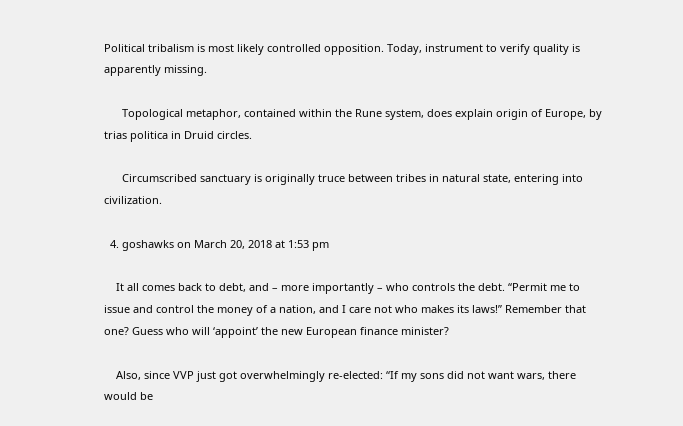Political tribalism is most likely controlled opposition. Today, instrument to verify quality is apparently missing.

      Topological metaphor, contained within the Rune system, does explain origin of Europe, by trias politica in Druid circles.

      Circumscribed sanctuary is originally truce between tribes in natural state, entering into civilization.

  4. goshawks on March 20, 2018 at 1:53 pm

    It all comes back to debt, and – more importantly – who controls the debt. “Permit me to issue and control the money of a nation, and I care not who makes its laws!” Remember that one? Guess who will ‘appoint’ the new European finance minister?

    Also, since VVP just got overwhelmingly re-elected: “If my sons did not want wars, there would be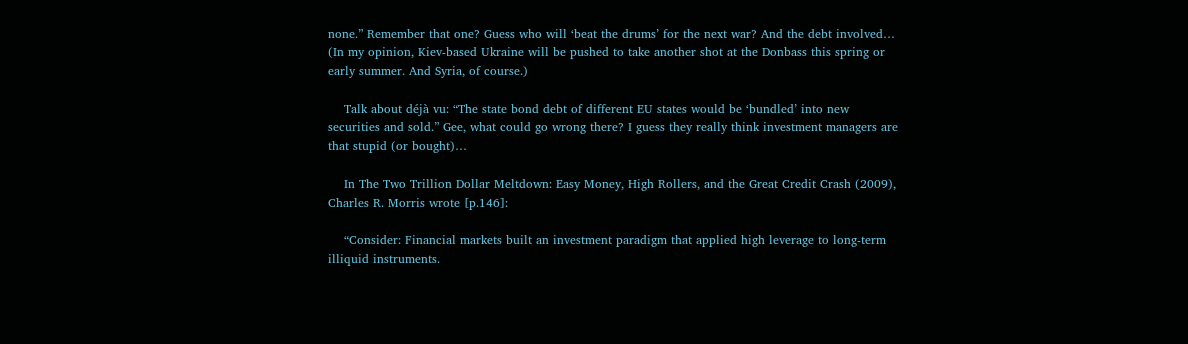none.” Remember that one? Guess who will ‘beat the drums’ for the next war? And the debt involved… (In my opinion, Kiev-based Ukraine will be pushed to take another shot at the Donbass this spring or early summer. And Syria, of course.)

    Talk about déjà vu: “The state bond debt of different EU states would be ‘bundled’ into new securities and sold.” Gee, what could go wrong there? I guess they really think investment managers are that stupid (or bought)…

    In The Two Trillion Dollar Meltdown: Easy Money, High Rollers, and the Great Credit Crash (2009), Charles R. Morris wrote [p.146]:

    “Consider: Financial markets built an investment paradigm that applied high leverage to long-term illiquid instruments.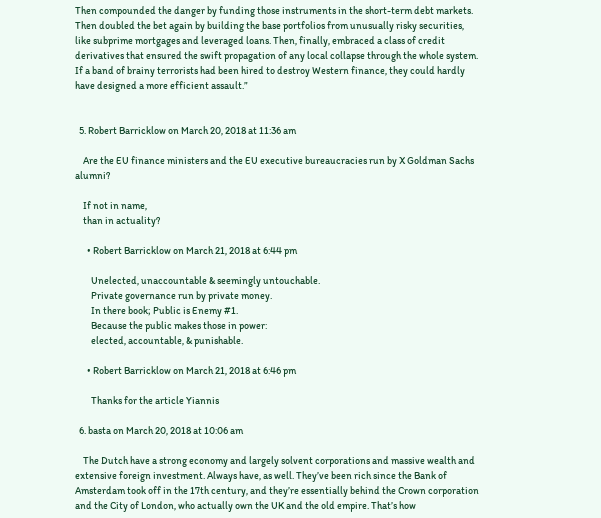Then compounded the danger by funding those instruments in the short-term debt markets. Then doubled the bet again by building the base portfolios from unusually risky securities, like subprime mortgages and leveraged loans. Then, finally, embraced a class of credit derivatives that ensured the swift propagation of any local collapse through the whole system. If a band of brainy terrorists had been hired to destroy Western finance, they could hardly have designed a more efficient assault.”


  5. Robert Barricklow on March 20, 2018 at 11:36 am

    Are the EU finance ministers and the EU executive bureaucracies run by X Goldman Sachs alumni?

    If not in name,
    than in actuality?

      • Robert Barricklow on March 21, 2018 at 6:44 pm

        Unelected, unaccountable & seemingly untouchable.
        Private governance run by private money.
        In there book; Public is Enemy #1.
        Because the public makes those in power:
        elected, accountable, & punishable.

      • Robert Barricklow on March 21, 2018 at 6:46 pm

        Thanks for the article Yiannis

  6. basta on March 20, 2018 at 10:06 am

    The Dutch have a strong economy and largely solvent corporations and massive wealth and extensive foreign investment. Always have, as well. They’ve been rich since the Bank of Amsterdam took off in the 17th century, and they’re essentially behind the Crown corporation and the City of London, who actually own the UK and the old empire. That’s how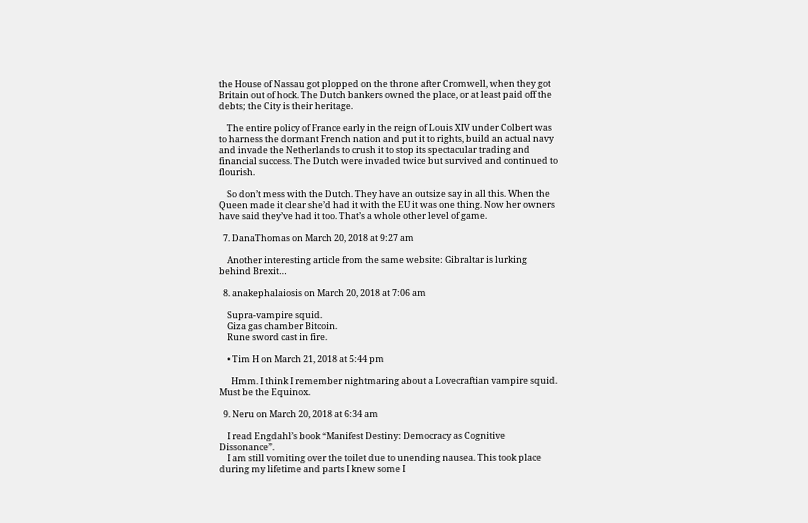the House of Nassau got plopped on the throne after Cromwell, when they got Britain out of hock. The Dutch bankers owned the place, or at least paid off the debts; the City is their heritage.

    The entire policy of France early in the reign of Louis XIV under Colbert was to harness the dormant French nation and put it to rights, build an actual navy and invade the Netherlands to crush it to stop its spectacular trading and financial success. The Dutch were invaded twice but survived and continued to flourish.

    So don’t mess with the Dutch. They have an outsize say in all this. When the Queen made it clear she’d had it with the EU it was one thing. Now her owners have said they’ve had it too. That’s a whole other level of game.

  7. DanaThomas on March 20, 2018 at 9:27 am

    Another interesting article from the same website: Gibraltar is lurking behind Brexit…

  8. anakephalaiosis on March 20, 2018 at 7:06 am

    Supra-vampire squid.
    Giza gas chamber Bitcoin.
    Rune sword cast in fire.

    • Tim H on March 21, 2018 at 5:44 pm

      Hmm. I think I remember nightmaring about a Lovecraftian vampire squid. Must be the Equinox.

  9. Neru on March 20, 2018 at 6:34 am

    I read Engdahl’s book “Manifest Destiny: Democracy as Cognitive Dissonance”.
    I am still vomiting over the toilet due to unending nausea. This took place during my lifetime and parts I knew some I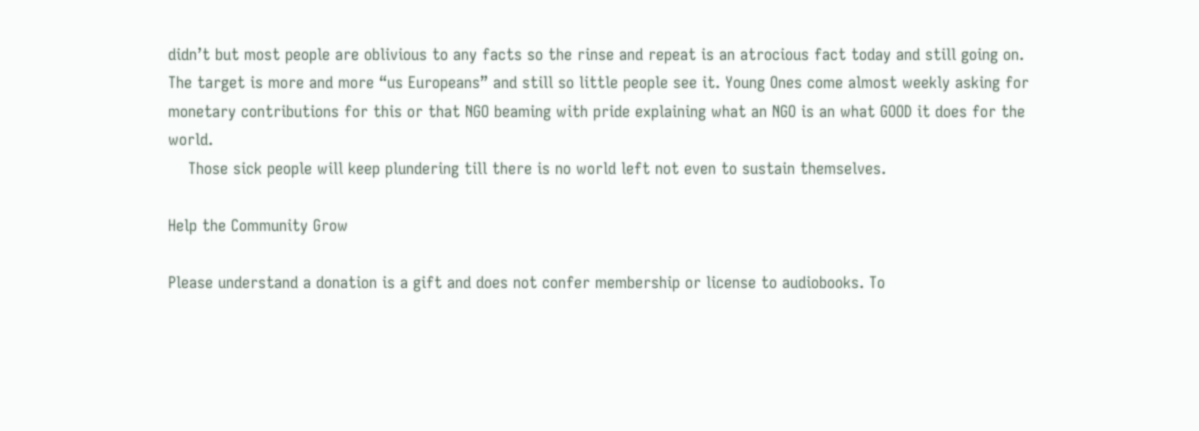didn’t but most people are oblivious to any facts so the rinse and repeat is an atrocious fact today and still going on. The target is more and more “us Europeans” and still so little people see it. Young Ones come almost weekly asking for monetary contributions for this or that NGO beaming with pride explaining what an NGO is an what GOOD it does for the world.
    Those sick people will keep plundering till there is no world left not even to sustain themselves.

Help the Community Grow

Please understand a donation is a gift and does not confer membership or license to audiobooks. To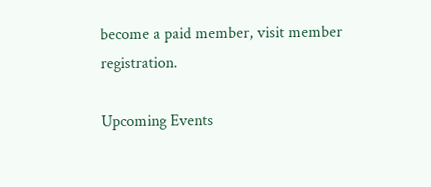become a paid member, visit member registration.

Upcoming Events